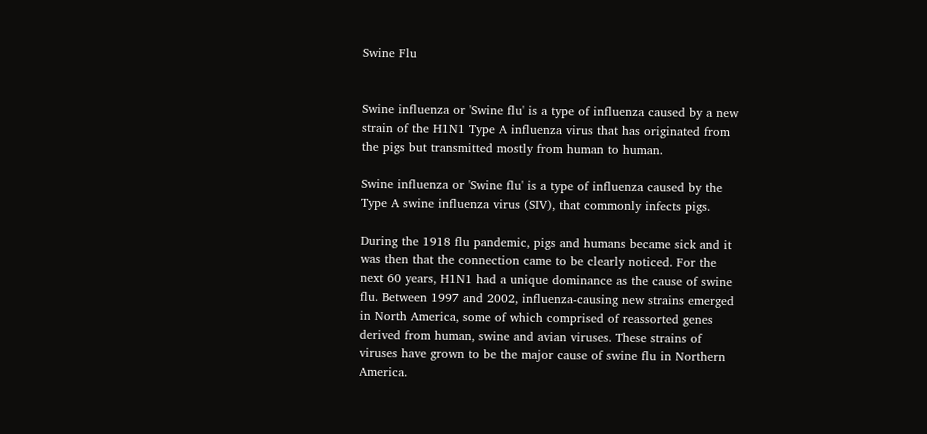Swine Flu


Swine influenza or 'Swine flu' is a type of influenza caused by a new strain of the H1N1 Type A influenza virus that has originated from the pigs but transmitted mostly from human to human.

Swine influenza or 'Swine flu' is a type of influenza caused by the Type A swine influenza virus (SIV), that commonly infects pigs.

During the 1918 flu pandemic, pigs and humans became sick and it was then that the connection came to be clearly noticed. For the next 60 years, H1N1 had a unique dominance as the cause of swine flu. Between 1997 and 2002, influenza-causing new strains emerged in North America, some of which comprised of reassorted genes derived from human, swine and avian viruses. These strains of viruses have grown to be the major cause of swine flu in Northern America.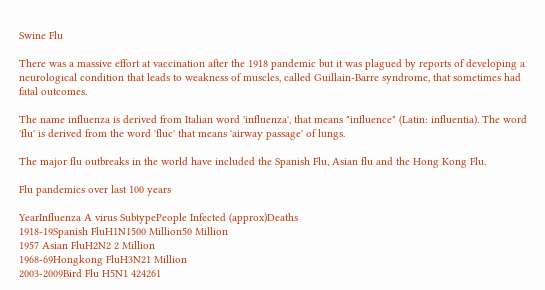Swine Flu

There was a massive effort at vaccination after the 1918 pandemic but it was plagued by reports of developing a neurological condition that leads to weakness of muscles, called Guillain-Barre syndrome, that sometimes had fatal outcomes.

The name influenza is derived from Italian word 'influenza', that means "influence" (Latin: influentia). The word 'flu' is derived from the word 'fluc' that means 'airway passage' of lungs.

The major flu outbreaks in the world have included the Spanish Flu, Asian flu and the Hong Kong Flu.

Flu pandemics over last 100 years

YearInfluenza A virus SubtypePeople Infected (approx)Deaths
1918-19Spanish FluH1N1500 Million50 Million
1957 Asian FluH2N2 2 Million
1968-69Hongkong FluH3N21 Million
2003-2009Bird Flu H5N1 424261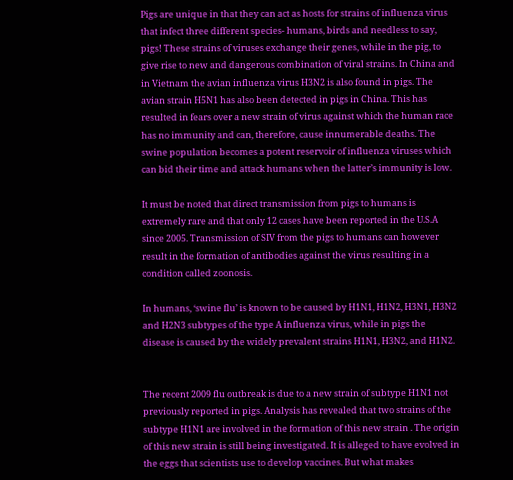Pigs are unique in that they can act as hosts for strains of influenza virus that infect three different species- humans, birds and needless to say, pigs! These strains of viruses exchange their genes, while in the pig, to give rise to new and dangerous combination of viral strains. In China and in Vietnam the avian influenza virus H3N2 is also found in pigs. The avian strain H5N1 has also been detected in pigs in China. This has resulted in fears over a new strain of virus against which the human race has no immunity and can, therefore, cause innumerable deaths. The swine population becomes a potent reservoir of influenza viruses which can bid their time and attack humans when the latter’s immunity is low.

It must be noted that direct transmission from pigs to humans is extremely rare and that only 12 cases have been reported in the U.S.A since 2005. Transmission of SIV from the pigs to humans can however result in the formation of antibodies against the virus resulting in a condition called zoonosis.

In humans, ‘swine flu’ is known to be caused by H1N1, H1N2, H3N1, H3N2 and H2N3 subtypes of the type A influenza virus, while in pigs the disease is caused by the widely prevalent strains H1N1, H3N2, and H1N2.


The recent 2009 flu outbreak is due to a new strain of subtype H1N1 not previously reported in pigs. Analysis has revealed that two strains of the subtype H1N1 are involved in the formation of this new strain . The origin of this new strain is still being investigated. It is alleged to have evolved in the eggs that scientists use to develop vaccines. But what makes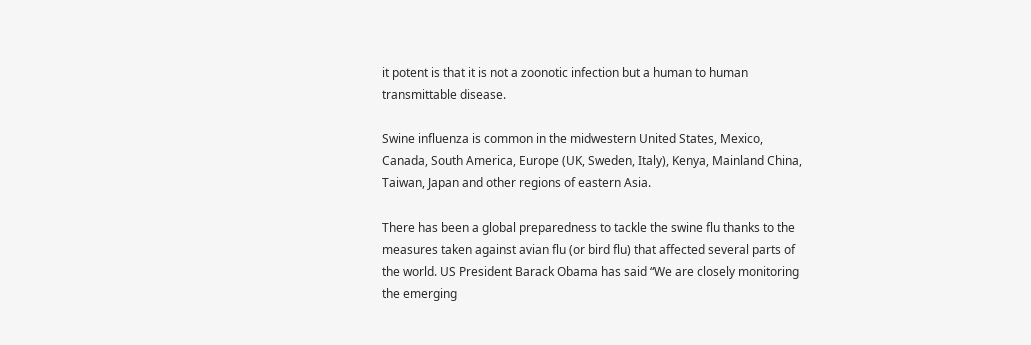it potent is that it is not a zoonotic infection but a human to human transmittable disease.

Swine influenza is common in the midwestern United States, Mexico, Canada, South America, Europe (UK, Sweden, Italy), Kenya, Mainland China, Taiwan, Japan and other regions of eastern Asia.

There has been a global preparedness to tackle the swine flu thanks to the measures taken against avian flu (or bird flu) that affected several parts of the world. US President Barack Obama has said “We are closely monitoring the emerging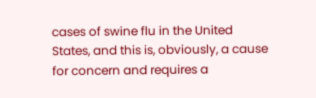cases of swine flu in the United States, and this is, obviously, a cause for concern and requires a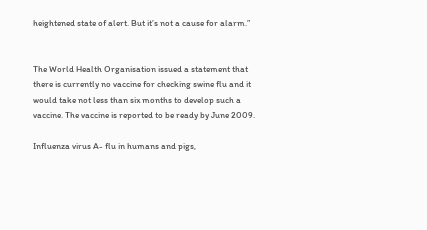heightened state of alert. But it’s not a cause for alarm.”


The World Health Organisation issued a statement that there is currently no vaccine for checking swine flu and it would take not less than six months to develop such a vaccine. The vaccine is reported to be ready by June 2009.

Influenza virus A- flu in humans and pigs,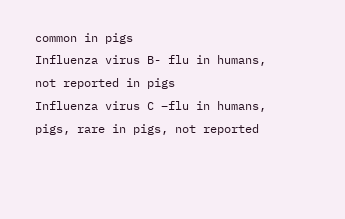common in pigs
Influenza virus B- flu in humans, not reported in pigs
Influenza virus C –flu in humans, pigs, rare in pigs, not reported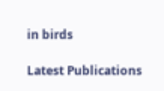in birds

Latest Publications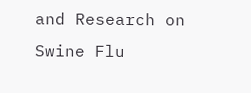and Research on Swine Flu